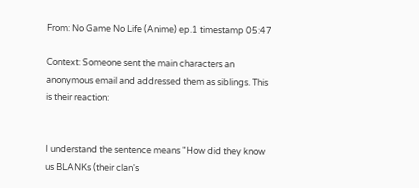From: No Game No Life (Anime) ep.1 timestamp 05:47

Context: Someone sent the main characters an anonymous email and addressed them as siblings. This is their reaction:


I understand the sentence means "How did they know us BLANKs (their clan's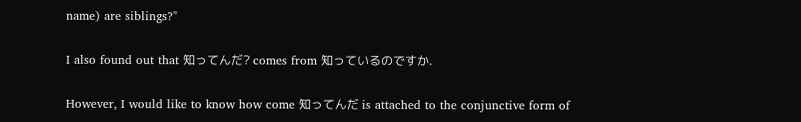name) are siblings?"

I also found out that 知ってんだ? comes from 知っているのですか.

However, I would like to know how come 知ってんだ is attached to the conjunctive form of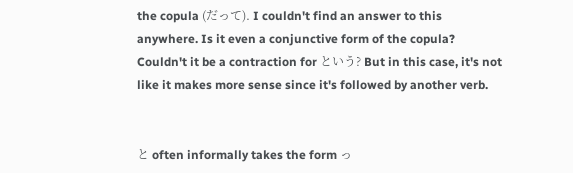the copula (だって). I couldn't find an answer to this anywhere. Is it even a conjunctive form of the copula? Couldn't it be a contraction for という? But in this case, it's not like it makes more sense since it's followed by another verb.


と often informally takes the form っ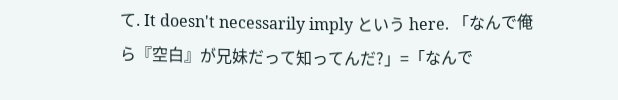て. It doesn't necessarily imply という here. 「なんで俺ら『空白』が兄妹だって知ってんだ?」=「なんで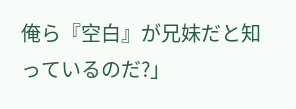俺ら『空白』が兄妹だと知っているのだ?」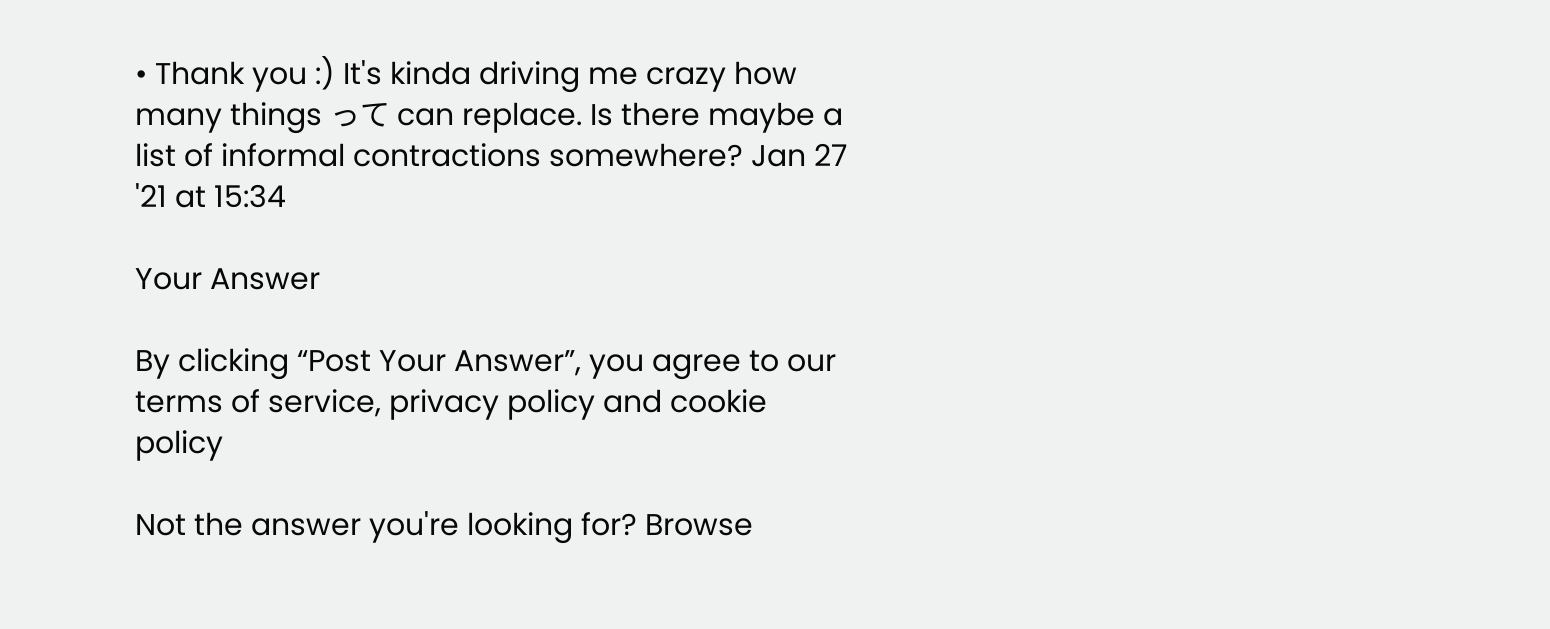• Thank you :) It's kinda driving me crazy how many things って can replace. Is there maybe a list of informal contractions somewhere? Jan 27 '21 at 15:34

Your Answer

By clicking “Post Your Answer”, you agree to our terms of service, privacy policy and cookie policy

Not the answer you're looking for? Browse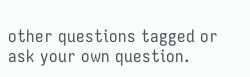other questions tagged or ask your own question.